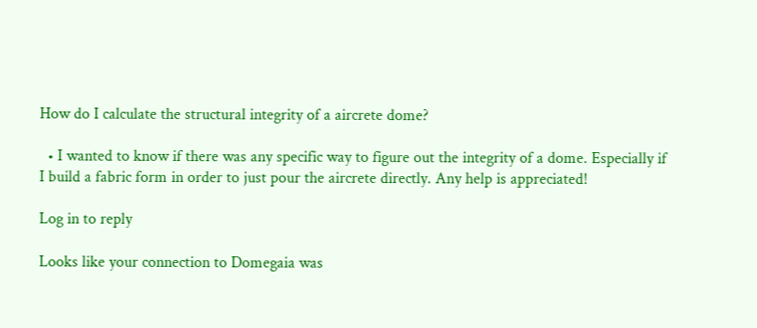How do I calculate the structural integrity of a aircrete dome?

  • I wanted to know if there was any specific way to figure out the integrity of a dome. Especially if I build a fabric form in order to just pour the aircrete directly. Any help is appreciated!

Log in to reply

Looks like your connection to Domegaia was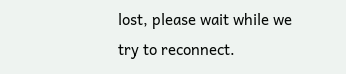lost, please wait while we try to reconnect.